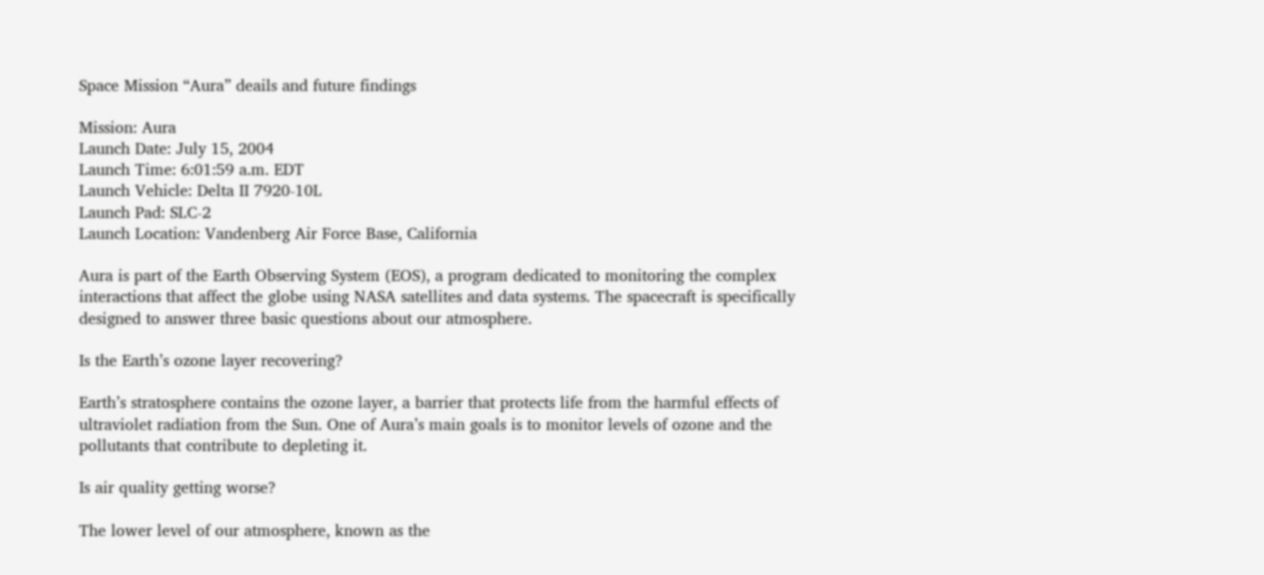Space Mission “Aura” deails and future findings

Mission: Aura
Launch Date: July 15, 2004
Launch Time: 6:01:59 a.m. EDT
Launch Vehicle: Delta II 7920-10L
Launch Pad: SLC-2
Launch Location: Vandenberg Air Force Base, California

Aura is part of the Earth Observing System (EOS), a program dedicated to monitoring the complex interactions that affect the globe using NASA satellites and data systems. The spacecraft is specifically designed to answer three basic questions about our atmosphere.

Is the Earth’s ozone layer recovering?

Earth’s stratosphere contains the ozone layer, a barrier that protects life from the harmful effects of ultraviolet radiation from the Sun. One of Aura’s main goals is to monitor levels of ozone and the pollutants that contribute to depleting it.

Is air quality getting worse?

The lower level of our atmosphere, known as the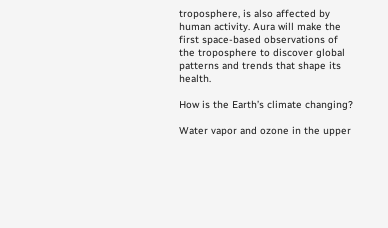troposphere, is also affected by human activity. Aura will make the first space-based observations of the troposphere to discover global patterns and trends that shape its health.

How is the Earth’s climate changing?

Water vapor and ozone in the upper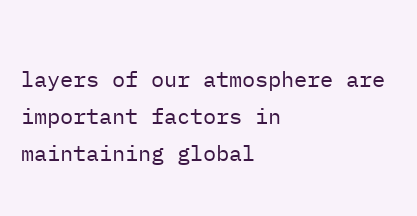layers of our atmosphere are important factors in maintaining global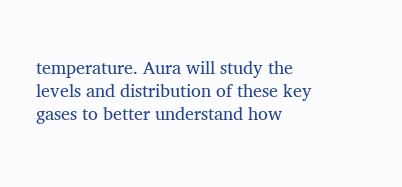temperature. Aura will study the levels and distribution of these key gases to better understand how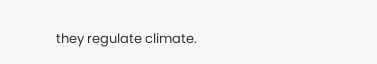they regulate climate.